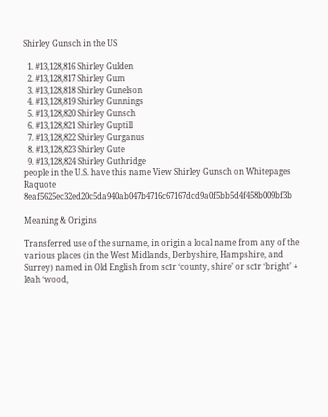Shirley Gunsch in the US

  1. #13,128,816 Shirley Gulden
  2. #13,128,817 Shirley Gum
  3. #13,128,818 Shirley Gunelson
  4. #13,128,819 Shirley Gunnings
  5. #13,128,820 Shirley Gunsch
  6. #13,128,821 Shirley Guptill
  7. #13,128,822 Shirley Gurganus
  8. #13,128,823 Shirley Gute
  9. #13,128,824 Shirley Guthridge
people in the U.S. have this name View Shirley Gunsch on Whitepages Raquote 8eaf5625ec32ed20c5da940ab047b4716c67167dcd9a0f5bb5d4f458b009bf3b

Meaning & Origins

Transferred use of the surname, in origin a local name from any of the various places (in the West Midlands, Derbyshire, Hampshire, and Surrey) named in Old English from scīr ‘county, shire’ or scīr ‘bright’ + lēah ‘wood,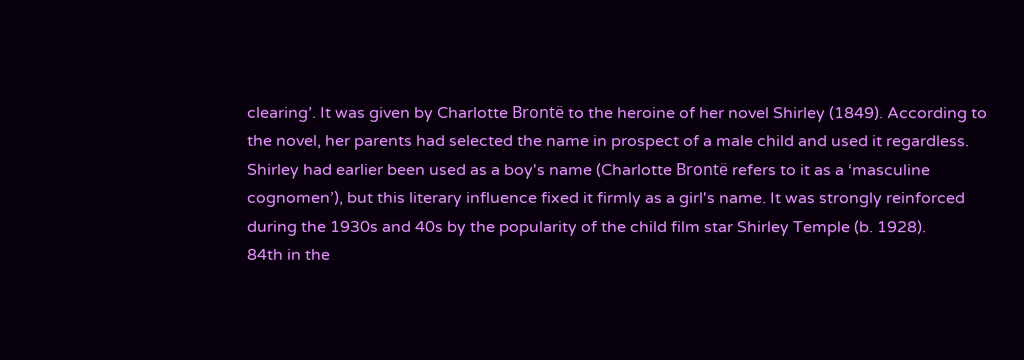clearing’. It was given by Charlotte Brontë to the heroine of her novel Shirley (1849). According to the novel, her parents had selected the name in prospect of a male child and used it regardless. Shirley had earlier been used as a boy's name (Charlotte Brontë refers to it as a ‘masculine cognomen’), but this literary influence fixed it firmly as a girl's name. It was strongly reinforced during the 1930s and 40s by the popularity of the child film star Shirley Temple (b. 1928).
84th in the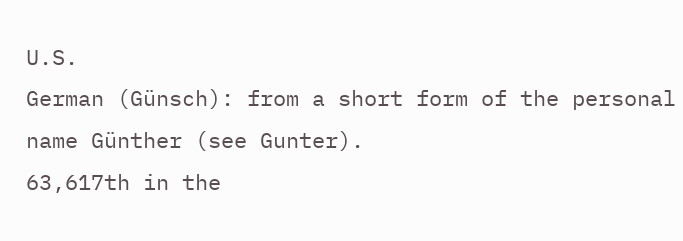U.S.
German (Günsch): from a short form of the personal name Günther (see Gunter).
63,617th in the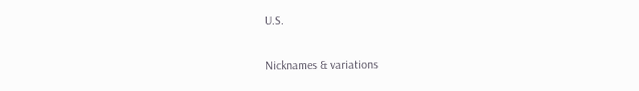U.S.

Nicknames & variations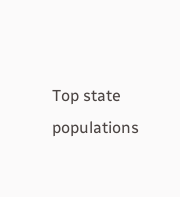Top state populations